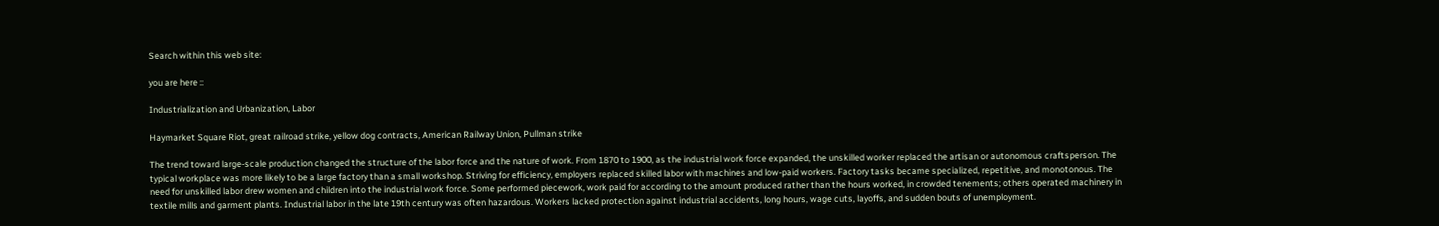Search within this web site:

you are here ::

Industrialization and Urbanization, Labor

Haymarket Square Riot, great railroad strike, yellow dog contracts, American Railway Union, Pullman strike

The trend toward large-scale production changed the structure of the labor force and the nature of work. From 1870 to 1900, as the industrial work force expanded, the unskilled worker replaced the artisan or autonomous craftsperson. The typical workplace was more likely to be a large factory than a small workshop. Striving for efficiency, employers replaced skilled labor with machines and low-paid workers. Factory tasks became specialized, repetitive, and monotonous. The need for unskilled labor drew women and children into the industrial work force. Some performed piecework, work paid for according to the amount produced rather than the hours worked, in crowded tenements; others operated machinery in textile mills and garment plants. Industrial labor in the late 19th century was often hazardous. Workers lacked protection against industrial accidents, long hours, wage cuts, layoffs, and sudden bouts of unemployment.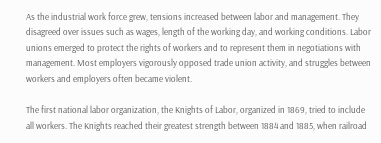As the industrial work force grew, tensions increased between labor and management. They disagreed over issues such as wages, length of the working day, and working conditions. Labor unions emerged to protect the rights of workers and to represent them in negotiations with management. Most employers vigorously opposed trade union activity, and struggles between workers and employers often became violent.

The first national labor organization, the Knights of Labor, organized in 1869, tried to include all workers. The Knights reached their greatest strength between 1884 and 1885, when railroad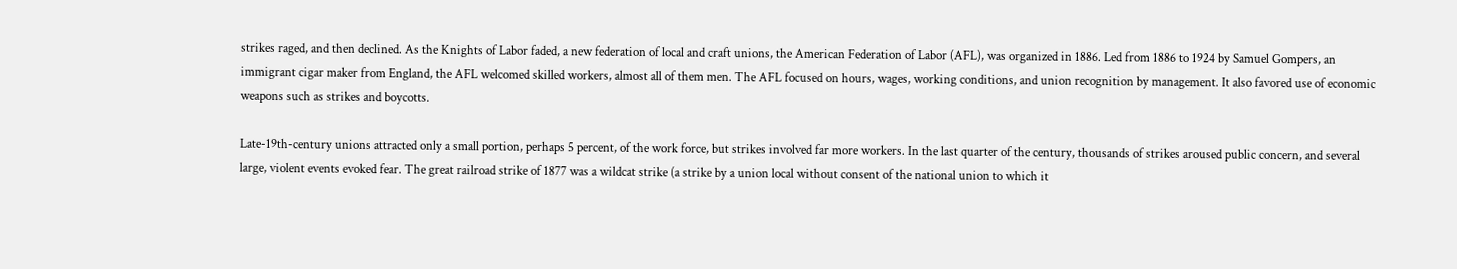strikes raged, and then declined. As the Knights of Labor faded, a new federation of local and craft unions, the American Federation of Labor (AFL), was organized in 1886. Led from 1886 to 1924 by Samuel Gompers, an immigrant cigar maker from England, the AFL welcomed skilled workers, almost all of them men. The AFL focused on hours, wages, working conditions, and union recognition by management. It also favored use of economic weapons such as strikes and boycotts.

Late-19th-century unions attracted only a small portion, perhaps 5 percent, of the work force, but strikes involved far more workers. In the last quarter of the century, thousands of strikes aroused public concern, and several large, violent events evoked fear. The great railroad strike of 1877 was a wildcat strike (a strike by a union local without consent of the national union to which it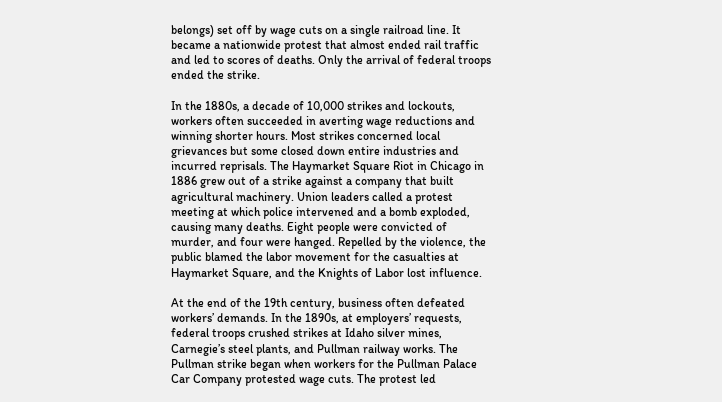belongs) set off by wage cuts on a single railroad line. It became a nationwide protest that almost ended rail traffic and led to scores of deaths. Only the arrival of federal troops ended the strike.

In the 1880s, a decade of 10,000 strikes and lockouts, workers often succeeded in averting wage reductions and winning shorter hours. Most strikes concerned local grievances but some closed down entire industries and incurred reprisals. The Haymarket Square Riot in Chicago in 1886 grew out of a strike against a company that built agricultural machinery. Union leaders called a protest meeting at which police intervened and a bomb exploded, causing many deaths. Eight people were convicted of murder, and four were hanged. Repelled by the violence, the public blamed the labor movement for the casualties at Haymarket Square, and the Knights of Labor lost influence.

At the end of the 19th century, business often defeated workers’ demands. In the 1890s, at employers’ requests, federal troops crushed strikes at Idaho silver mines, Carnegie’s steel plants, and Pullman railway works. The Pullman strike began when workers for the Pullman Palace Car Company protested wage cuts. The protest led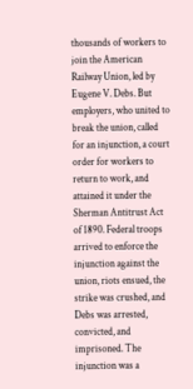thousands of workers to join the American Railway Union, led by Eugene V. Debs. But employers, who united to break the union, called for an injunction, a court order for workers to return to work, and attained it under the Sherman Antitrust Act of 1890. Federal troops arrived to enforce the injunction against the union, riots ensued, the strike was crushed, and Debs was arrested, convicted, and imprisoned. The injunction was a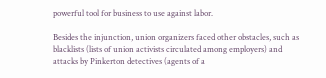powerful tool for business to use against labor.

Besides the injunction, union organizers faced other obstacles, such as blacklists (lists of union activists circulated among employers) and attacks by Pinkerton detectives (agents of a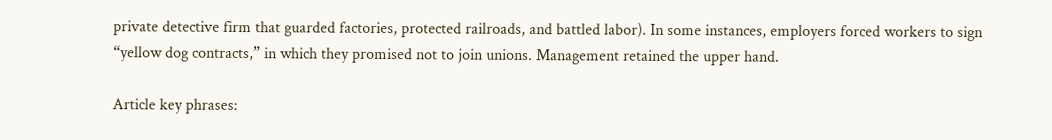private detective firm that guarded factories, protected railroads, and battled labor). In some instances, employers forced workers to sign “yellow dog contracts,” in which they promised not to join unions. Management retained the upper hand.

Article key phrases: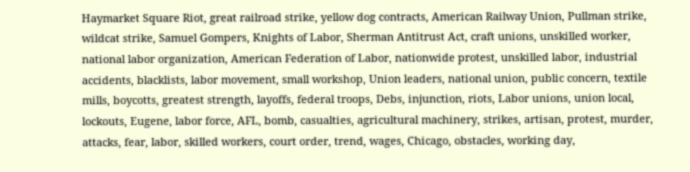Haymarket Square Riot, great railroad strike, yellow dog contracts, American Railway Union, Pullman strike, wildcat strike, Samuel Gompers, Knights of Labor, Sherman Antitrust Act, craft unions, unskilled worker, national labor organization, American Federation of Labor, nationwide protest, unskilled labor, industrial accidents, blacklists, labor movement, small workshop, Union leaders, national union, public concern, textile mills, boycotts, greatest strength, layoffs, federal troops, Debs, injunction, riots, Labor unions, union local, lockouts, Eugene, labor force, AFL, bomb, casualties, agricultural machinery, strikes, artisan, protest, murder, attacks, fear, labor, skilled workers, court order, trend, wages, Chicago, obstacles, working day,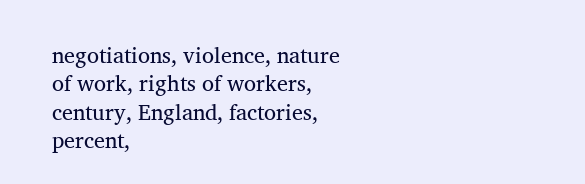negotiations, violence, nature of work, rights of workers, century, England, factories, percent,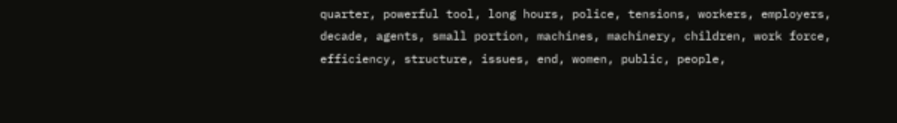quarter, powerful tool, long hours, police, tensions, workers, employers, decade, agents, small portion, machines, machinery, children, work force, efficiency, structure, issues, end, women, public, people,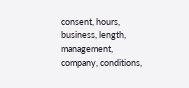consent, hours, business, length, management, company, conditions,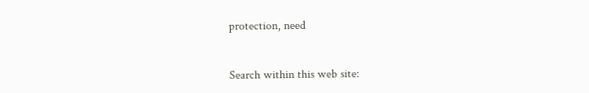protection, need


Search within this web site: